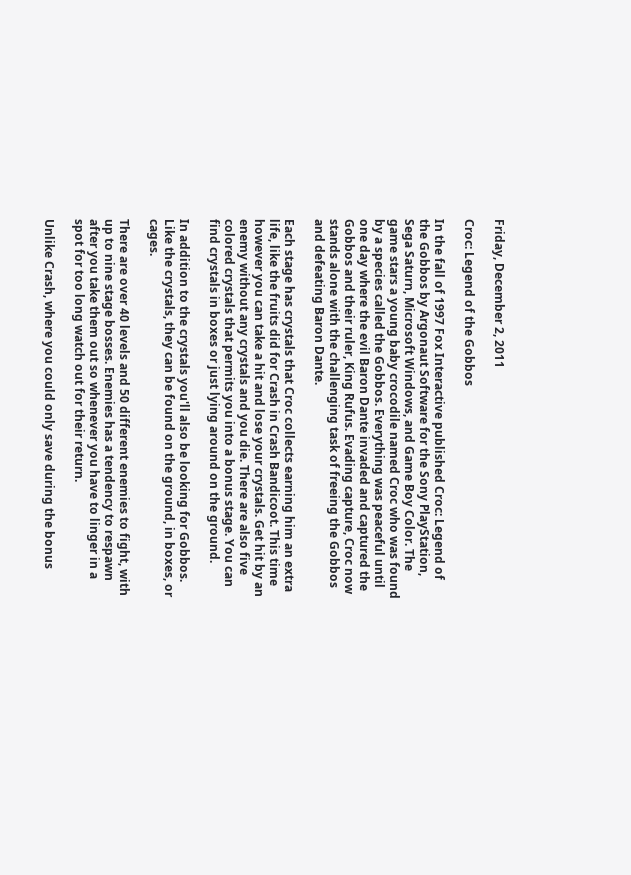Friday, December 2, 2011

Croc: Legend of the Gobbos

In the fall of 1997 Fox Interactive published Croc: Legend of the Gobbos by Argonaut Software for the Sony PlayStation, Sega Saturn, Microsoft Windows, and Game Boy Color. The game stars a young baby crocodile named Croc who was found by a species called the Gobbos. Everything was peaceful until one day where the evil Baron Dante invaded and captured the Gobbos and their ruler, King Rufus. Evading capture, Croc now stands alone with the challenging task of freeing the Gobbos and defeating Baron Dante.

Each stage has crystals that Croc collects earning him an extra life, like the fruits did for Crash in Crash Bandicoot. This time however you can take a hit and lose your crystals. Get hit by an enemy without any crystals and you die. There are also five colored crystals that permits you into a bonus stage. You can find crystals in boxes or just lying around on the ground.

In addition to the crystals you'll also be looking for Gobbos. Like the crystals, they can be found on the ground, in boxes, or cages.

There are over 40 levels and 50 different enemies to fight, with up to nine stage bosses. Enemies has a tendency to respawn after you take them out so whenever you have to linger in a spot for too long watch out for their return.

Unlike Crash, where you could only save during the bonus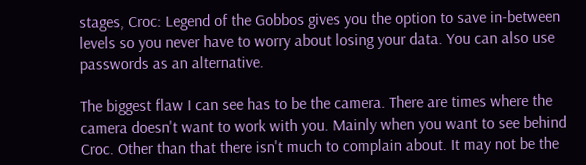stages, Croc: Legend of the Gobbos gives you the option to save in-between levels so you never have to worry about losing your data. You can also use passwords as an alternative.

The biggest flaw I can see has to be the camera. There are times where the camera doesn't want to work with you. Mainly when you want to see behind Croc. Other than that there isn't much to complain about. It may not be the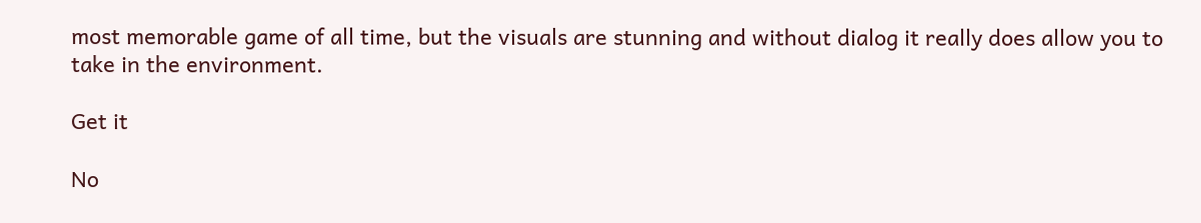most memorable game of all time, but the visuals are stunning and without dialog it really does allow you to take in the environment.

Get it

No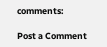comments:

Post a Comment